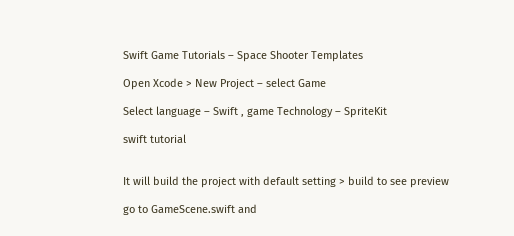Swift Game Tutorials – Space Shooter Templates

Open Xcode > New Project – select Game

Select language – Swift , game Technology – SpriteKit

swift tutorial


It will build the project with default setting > build to see preview

go to GameScene.swift and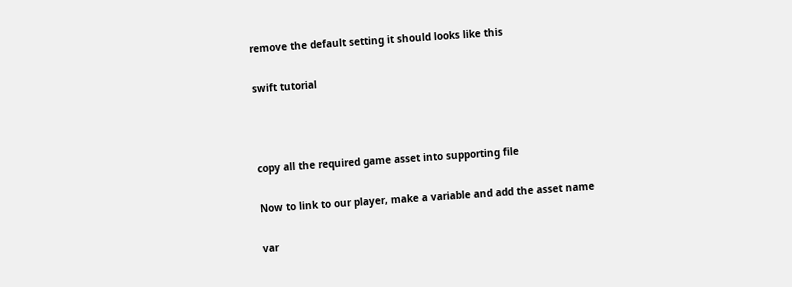remove the default setting it should looks like this

swift tutorial



copy all the required game asset into supporting file

Now to link to our player, make a variable and add the asset name

var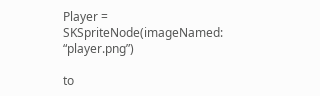Player = SKSpriteNode(imageNamed: “player.png”)

to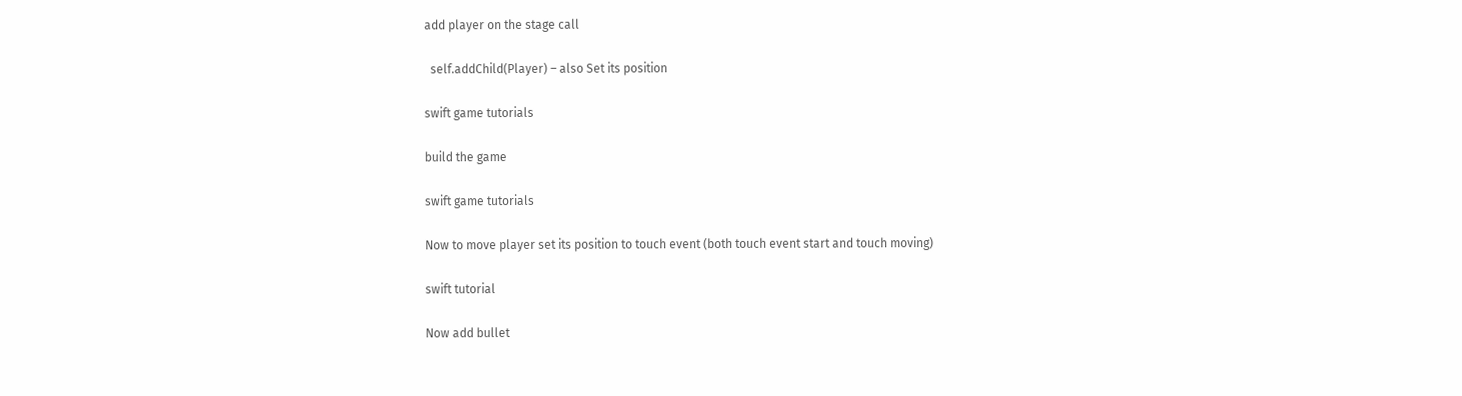add player on the stage call

  self.addChild(Player) – also Set its position

swift game tutorials

build the game

swift game tutorials

Now to move player set its position to touch event (both touch event start and touch moving)

swift tutorial

Now add bullet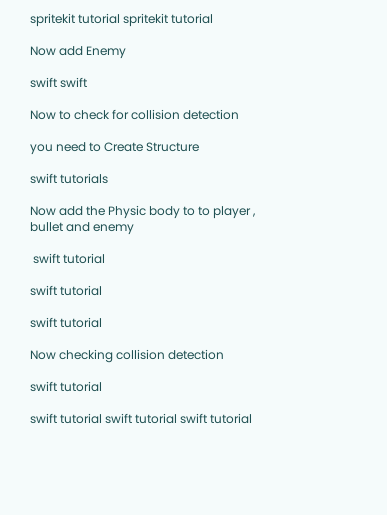spritekit tutorial spritekit tutorial

Now add Enemy

swift swift

Now to check for collision detection

you need to Create Structure

swift tutorials

Now add the Physic body to to player , bullet and enemy

 swift tutorial

swift tutorial

swift tutorial

Now checking collision detection

swift tutorial

swift tutorial swift tutorial swift tutorial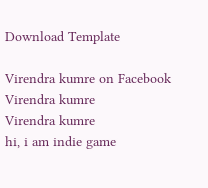Download Template

Virendra kumre on Facebook
Virendra kumre
Virendra kumre
hi, i am indie game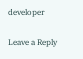developer

Leave a Reply